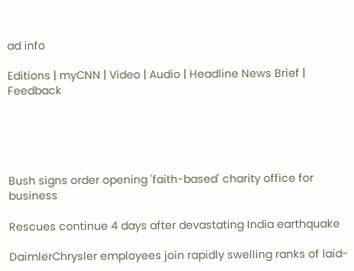ad info

Editions | myCNN | Video | Audio | Headline News Brief | Feedback





Bush signs order opening 'faith-based' charity office for business

Rescues continue 4 days after devastating India earthquake

DaimlerChrysler employees join rapidly swelling ranks of laid-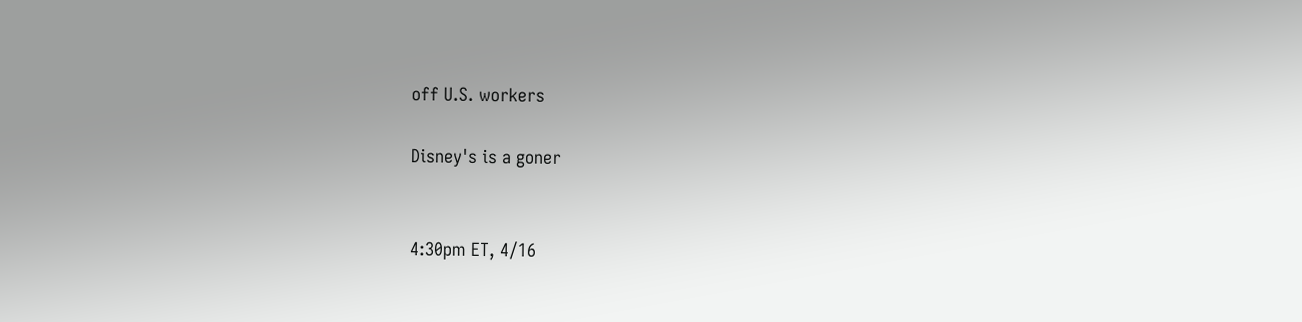off U.S. workers

Disney's is a goner


4:30pm ET, 4/16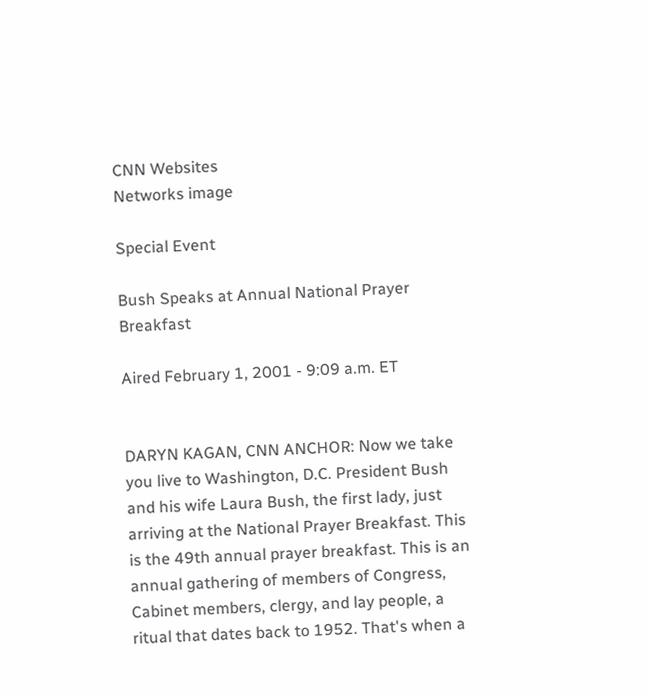CNN Websites
Networks image

Special Event

Bush Speaks at Annual National Prayer Breakfast

Aired February 1, 2001 - 9:09 a.m. ET


DARYN KAGAN, CNN ANCHOR: Now we take you live to Washington, D.C. President Bush and his wife Laura Bush, the first lady, just arriving at the National Prayer Breakfast. This is the 49th annual prayer breakfast. This is an annual gathering of members of Congress, Cabinet members, clergy, and lay people, a ritual that dates back to 1952. That's when a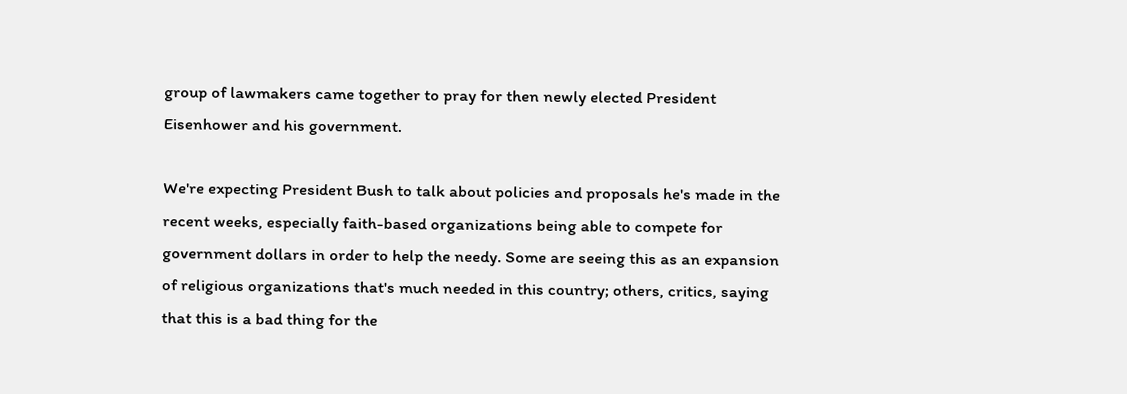group of lawmakers came together to pray for then newly elected President Eisenhower and his government.

We're expecting President Bush to talk about policies and proposals he's made in the recent weeks, especially faith-based organizations being able to compete for government dollars in order to help the needy. Some are seeing this as an expansion of religious organizations that's much needed in this country; others, critics, saying that this is a bad thing for the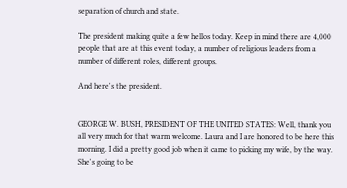separation of church and state.

The president making quite a few hellos today. Keep in mind there are 4,000 people that are at this event today, a number of religious leaders from a number of different roles, different groups.

And here's the president.


GEORGE W. BUSH, PRESIDENT OF THE UNITED STATES: Well, thank you all very much for that warm welcome. Laura and I are honored to be here this morning. I did a pretty good job when it came to picking my wife, by the way. She's going to be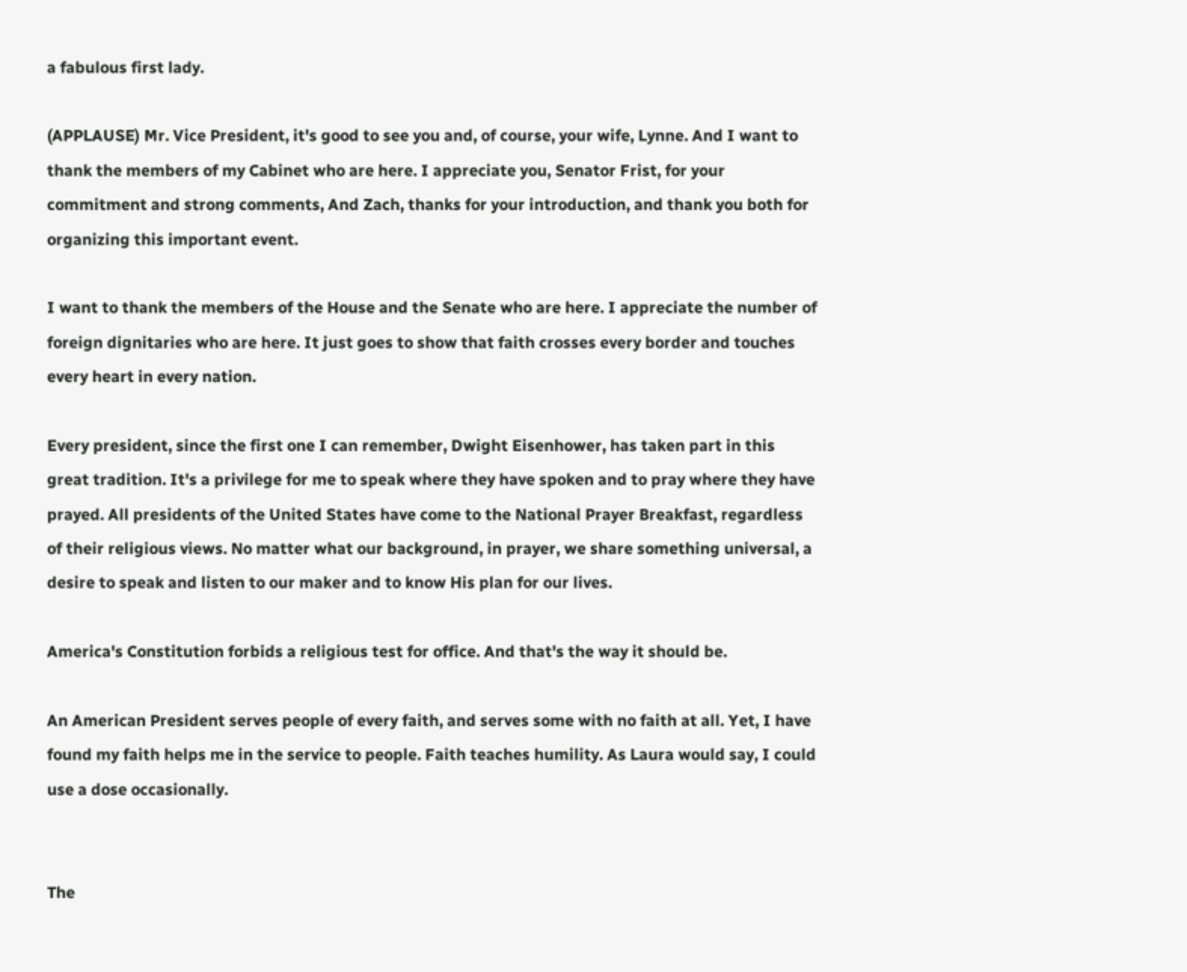a fabulous first lady.

(APPLAUSE) Mr. Vice President, it's good to see you and, of course, your wife, Lynne. And I want to thank the members of my Cabinet who are here. I appreciate you, Senator Frist, for your commitment and strong comments, And Zach, thanks for your introduction, and thank you both for organizing this important event.

I want to thank the members of the House and the Senate who are here. I appreciate the number of foreign dignitaries who are here. It just goes to show that faith crosses every border and touches every heart in every nation.

Every president, since the first one I can remember, Dwight Eisenhower, has taken part in this great tradition. It's a privilege for me to speak where they have spoken and to pray where they have prayed. All presidents of the United States have come to the National Prayer Breakfast, regardless of their religious views. No matter what our background, in prayer, we share something universal, a desire to speak and listen to our maker and to know His plan for our lives.

America's Constitution forbids a religious test for office. And that's the way it should be.

An American President serves people of every faith, and serves some with no faith at all. Yet, I have found my faith helps me in the service to people. Faith teaches humility. As Laura would say, I could use a dose occasionally.


The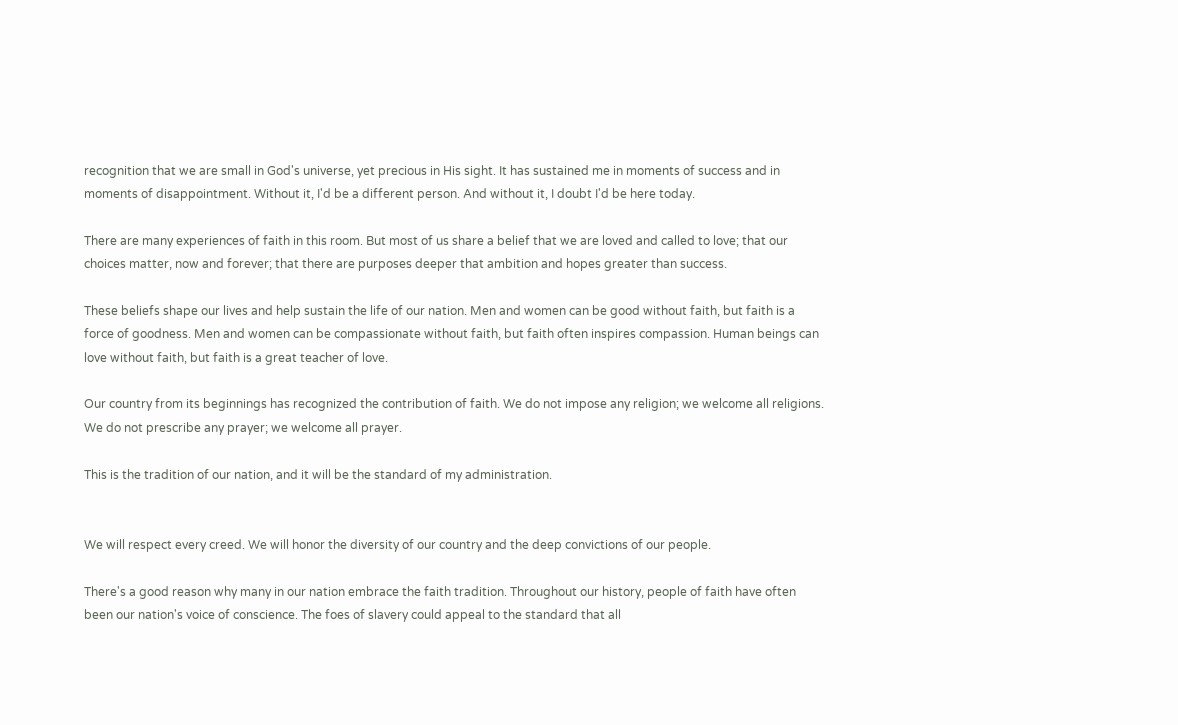recognition that we are small in God's universe, yet precious in His sight. It has sustained me in moments of success and in moments of disappointment. Without it, I'd be a different person. And without it, I doubt I'd be here today.

There are many experiences of faith in this room. But most of us share a belief that we are loved and called to love; that our choices matter, now and forever; that there are purposes deeper that ambition and hopes greater than success.

These beliefs shape our lives and help sustain the life of our nation. Men and women can be good without faith, but faith is a force of goodness. Men and women can be compassionate without faith, but faith often inspires compassion. Human beings can love without faith, but faith is a great teacher of love.

Our country from its beginnings has recognized the contribution of faith. We do not impose any religion; we welcome all religions. We do not prescribe any prayer; we welcome all prayer.

This is the tradition of our nation, and it will be the standard of my administration.


We will respect every creed. We will honor the diversity of our country and the deep convictions of our people.

There's a good reason why many in our nation embrace the faith tradition. Throughout our history, people of faith have often been our nation's voice of conscience. The foes of slavery could appeal to the standard that all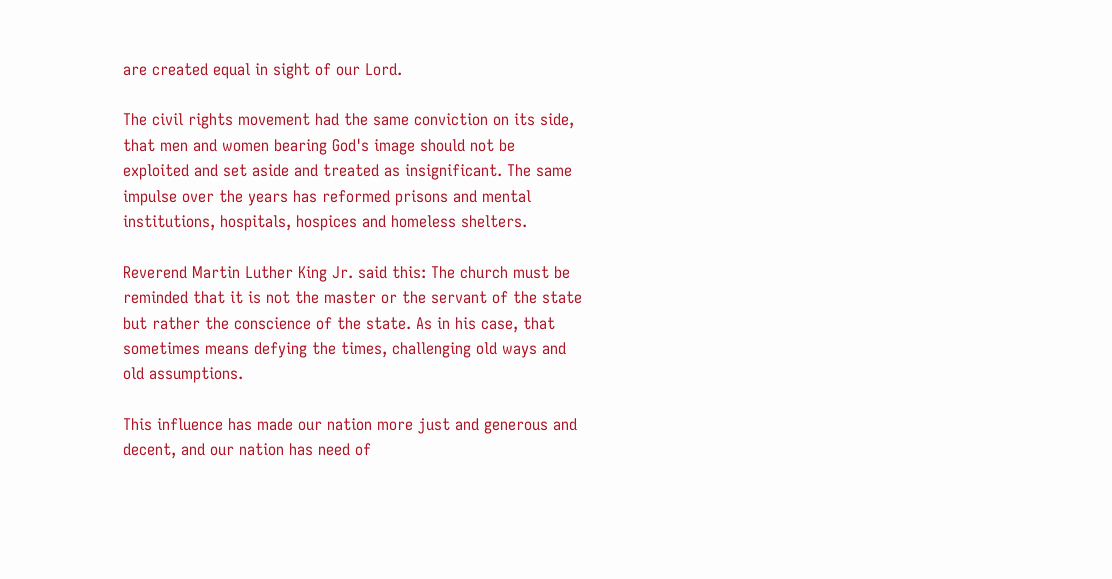are created equal in sight of our Lord.

The civil rights movement had the same conviction on its side, that men and women bearing God's image should not be exploited and set aside and treated as insignificant. The same impulse over the years has reformed prisons and mental institutions, hospitals, hospices and homeless shelters.

Reverend Martin Luther King Jr. said this: The church must be reminded that it is not the master or the servant of the state but rather the conscience of the state. As in his case, that sometimes means defying the times, challenging old ways and old assumptions.

This influence has made our nation more just and generous and decent, and our nation has need of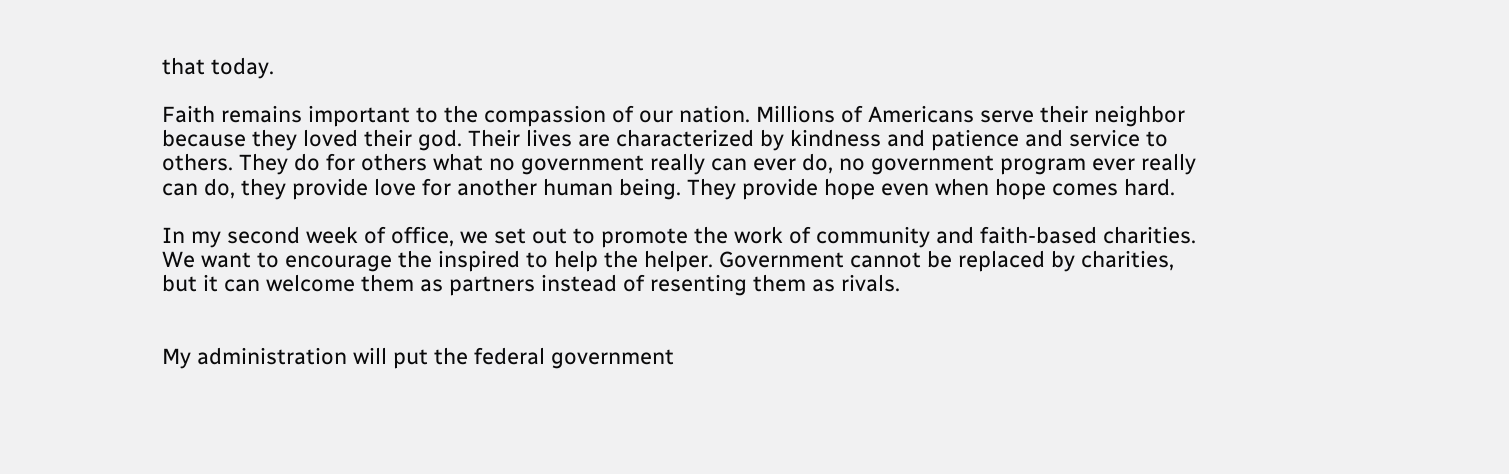that today.

Faith remains important to the compassion of our nation. Millions of Americans serve their neighbor because they loved their god. Their lives are characterized by kindness and patience and service to others. They do for others what no government really can ever do, no government program ever really can do, they provide love for another human being. They provide hope even when hope comes hard.

In my second week of office, we set out to promote the work of community and faith-based charities. We want to encourage the inspired to help the helper. Government cannot be replaced by charities, but it can welcome them as partners instead of resenting them as rivals.


My administration will put the federal government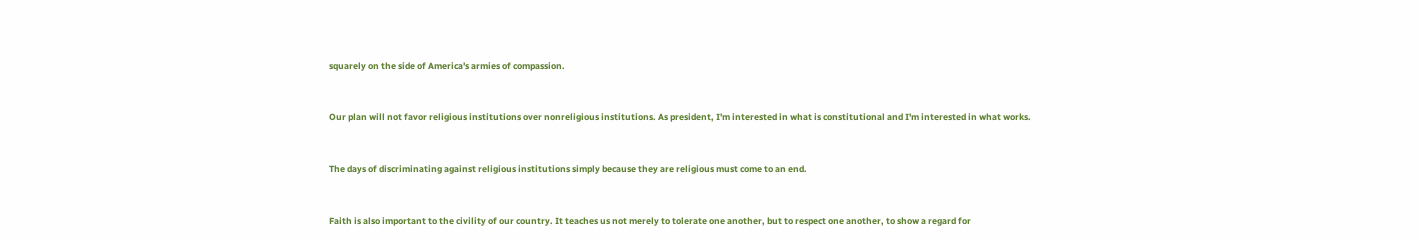squarely on the side of America's armies of compassion.


Our plan will not favor religious institutions over nonreligious institutions. As president, I'm interested in what is constitutional and I'm interested in what works.


The days of discriminating against religious institutions simply because they are religious must come to an end.


Faith is also important to the civility of our country. It teaches us not merely to tolerate one another, but to respect one another, to show a regard for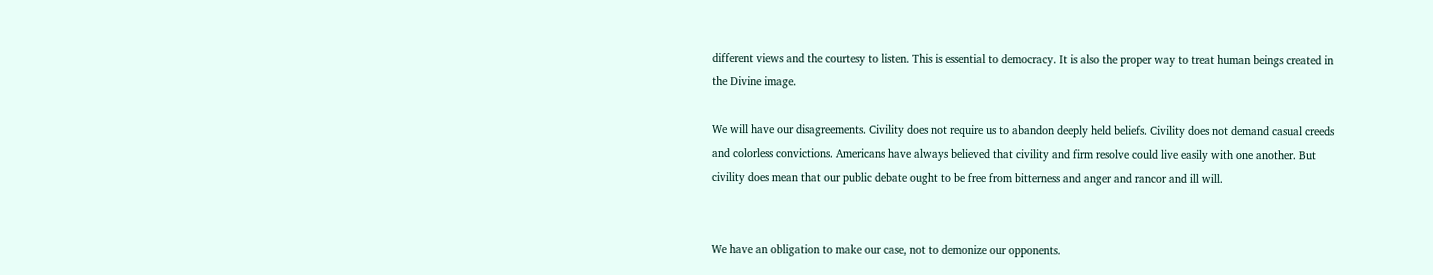different views and the courtesy to listen. This is essential to democracy. It is also the proper way to treat human beings created in the Divine image.

We will have our disagreements. Civility does not require us to abandon deeply held beliefs. Civility does not demand casual creeds and colorless convictions. Americans have always believed that civility and firm resolve could live easily with one another. But civility does mean that our public debate ought to be free from bitterness and anger and rancor and ill will.


We have an obligation to make our case, not to demonize our opponents.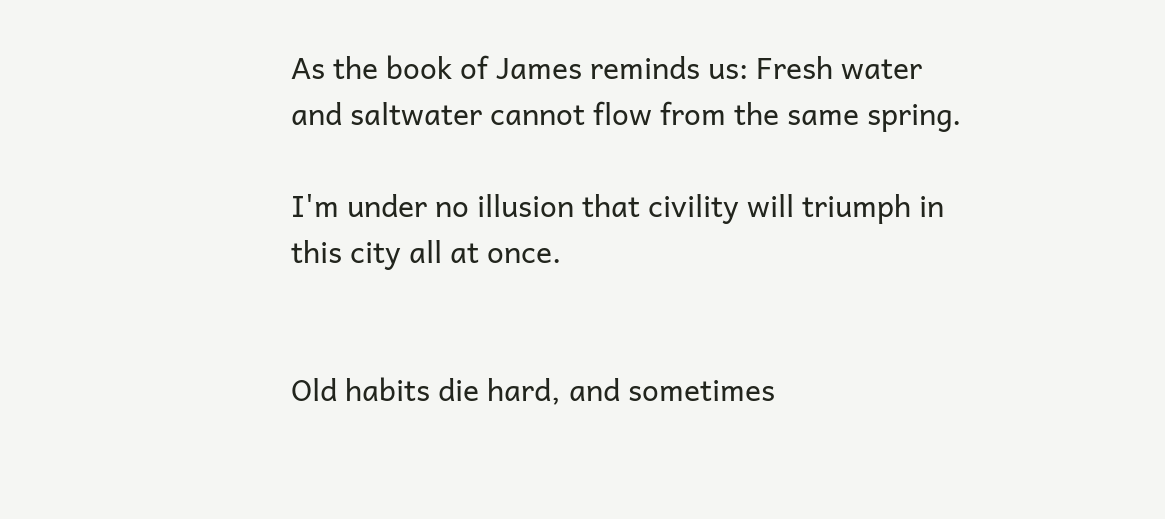As the book of James reminds us: Fresh water and saltwater cannot flow from the same spring.

I'm under no illusion that civility will triumph in this city all at once.


Old habits die hard, and sometimes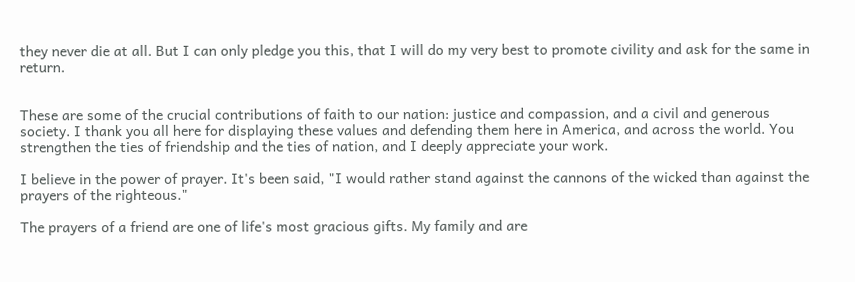they never die at all. But I can only pledge you this, that I will do my very best to promote civility and ask for the same in return.


These are some of the crucial contributions of faith to our nation: justice and compassion, and a civil and generous society. I thank you all here for displaying these values and defending them here in America, and across the world. You strengthen the ties of friendship and the ties of nation, and I deeply appreciate your work.

I believe in the power of prayer. It's been said, "I would rather stand against the cannons of the wicked than against the prayers of the righteous."

The prayers of a friend are one of life's most gracious gifts. My family and are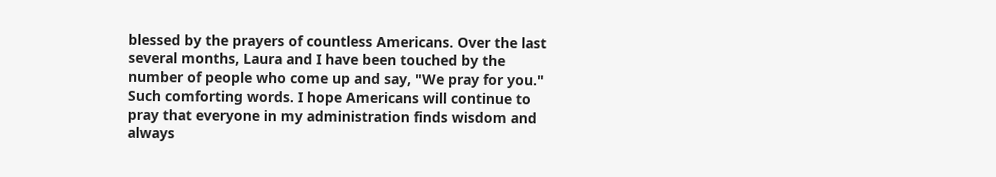blessed by the prayers of countless Americans. Over the last several months, Laura and I have been touched by the number of people who come up and say, "We pray for you." Such comforting words. I hope Americans will continue to pray that everyone in my administration finds wisdom and always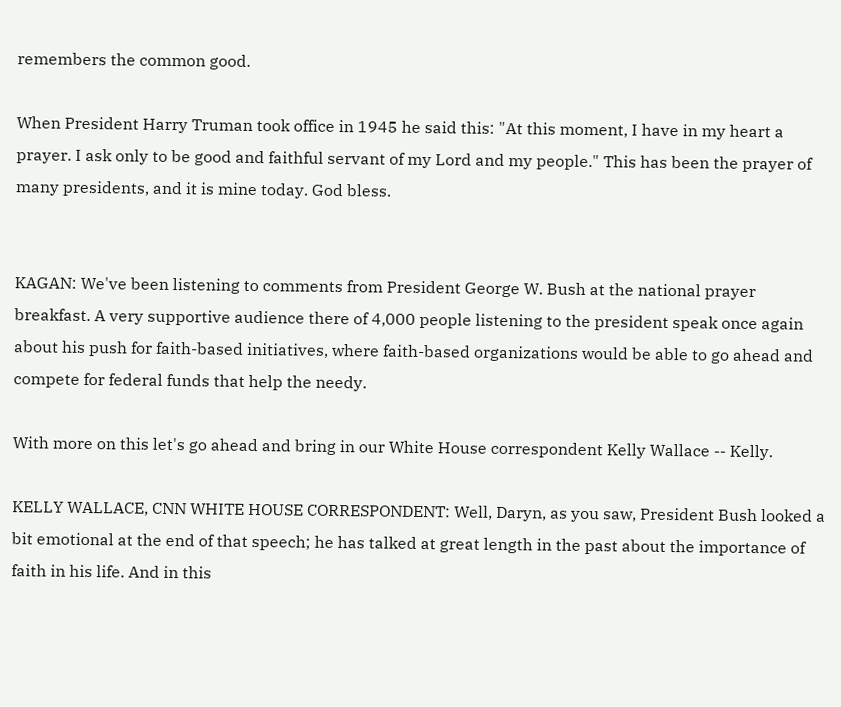remembers the common good.

When President Harry Truman took office in 1945 he said this: "At this moment, I have in my heart a prayer. I ask only to be good and faithful servant of my Lord and my people." This has been the prayer of many presidents, and it is mine today. God bless.


KAGAN: We've been listening to comments from President George W. Bush at the national prayer breakfast. A very supportive audience there of 4,000 people listening to the president speak once again about his push for faith-based initiatives, where faith-based organizations would be able to go ahead and compete for federal funds that help the needy.

With more on this let's go ahead and bring in our White House correspondent Kelly Wallace -- Kelly.

KELLY WALLACE, CNN WHITE HOUSE CORRESPONDENT: Well, Daryn, as you saw, President Bush looked a bit emotional at the end of that speech; he has talked at great length in the past about the importance of faith in his life. And in this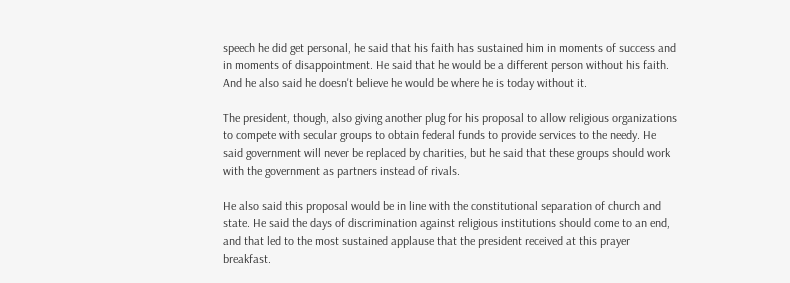speech he did get personal, he said that his faith has sustained him in moments of success and in moments of disappointment. He said that he would be a different person without his faith. And he also said he doesn't believe he would be where he is today without it.

The president, though, also giving another plug for his proposal to allow religious organizations to compete with secular groups to obtain federal funds to provide services to the needy. He said government will never be replaced by charities, but he said that these groups should work with the government as partners instead of rivals.

He also said this proposal would be in line with the constitutional separation of church and state. He said the days of discrimination against religious institutions should come to an end, and that led to the most sustained applause that the president received at this prayer breakfast.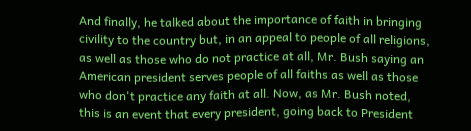And finally, he talked about the importance of faith in bringing civility to the country but, in an appeal to people of all religions, as well as those who do not practice at all, Mr. Bush saying an American president serves people of all faiths as well as those who don't practice any faith at all. Now, as Mr. Bush noted, this is an event that every president, going back to President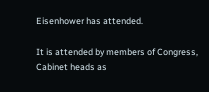Eisenhower has attended.

It is attended by members of Congress, Cabinet heads as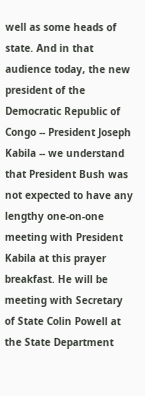well as some heads of state. And in that audience today, the new president of the Democratic Republic of Congo -- President Joseph Kabila -- we understand that President Bush was not expected to have any lengthy one-on-one meeting with President Kabila at this prayer breakfast. He will be meeting with Secretary of State Colin Powell at the State Department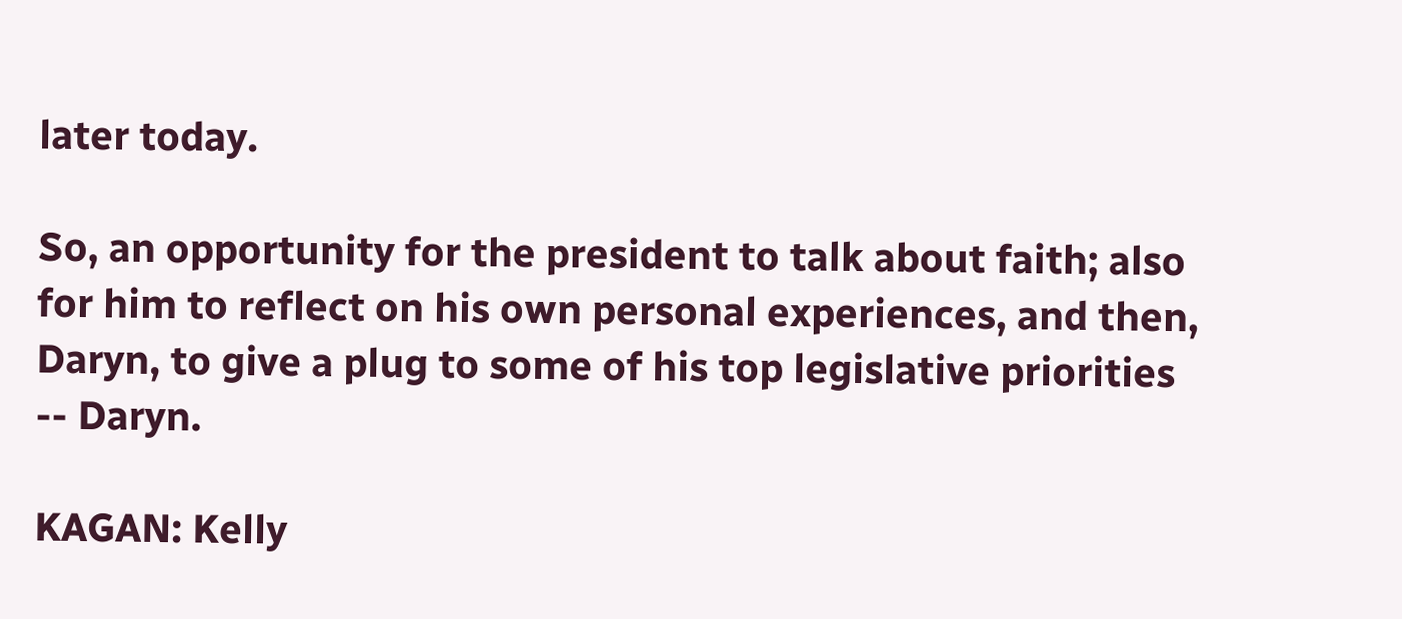later today.

So, an opportunity for the president to talk about faith; also for him to reflect on his own personal experiences, and then, Daryn, to give a plug to some of his top legislative priorities -- Daryn.

KAGAN: Kelly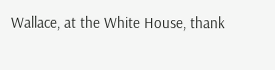Wallace, at the White House, thank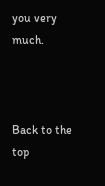you very much.



Back to the top